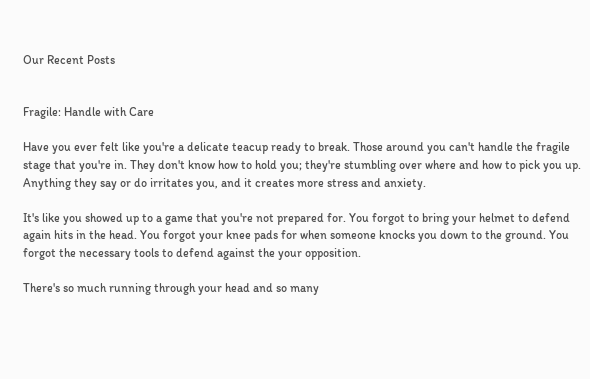Our Recent Posts


Fragile: Handle with Care

Have you ever felt like you're a delicate teacup ready to break. Those around you can't handle the fragile stage that you're in. They don't know how to hold you; they're stumbling over where and how to pick you up. Anything they say or do irritates you, and it creates more stress and anxiety.

It's like you showed up to a game that you're not prepared for. You forgot to bring your helmet to defend again hits in the head. You forgot your knee pads for when someone knocks you down to the ground. You forgot the necessary tools to defend against the your opposition.

There's so much running through your head and so many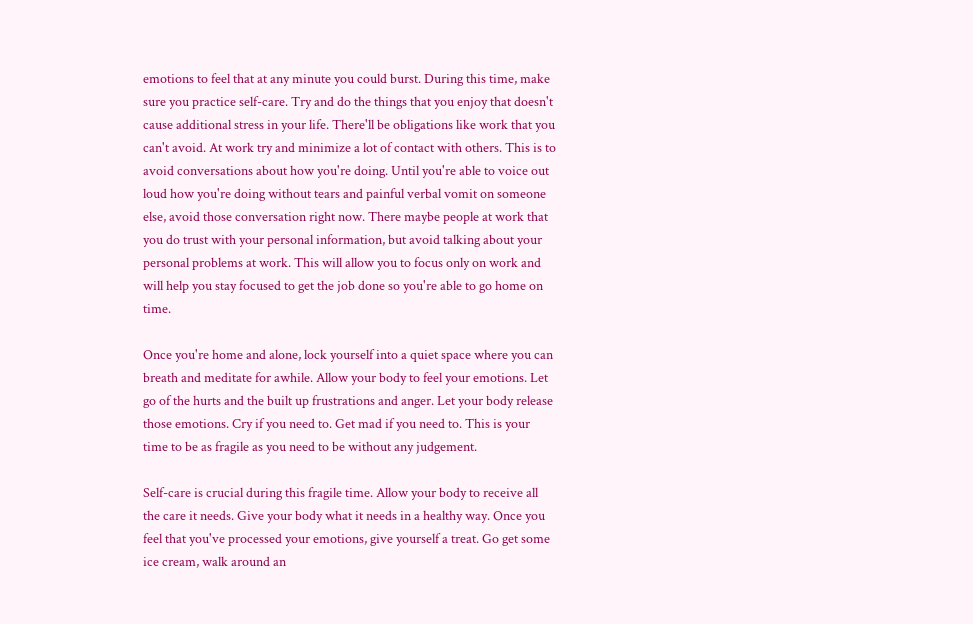emotions to feel that at any minute you could burst. During this time, make sure you practice self-care. Try and do the things that you enjoy that doesn't cause additional stress in your life. There'll be obligations like work that you can't avoid. At work try and minimize a lot of contact with others. This is to avoid conversations about how you're doing. Until you're able to voice out loud how you're doing without tears and painful verbal vomit on someone else, avoid those conversation right now. There maybe people at work that you do trust with your personal information, but avoid talking about your personal problems at work. This will allow you to focus only on work and will help you stay focused to get the job done so you're able to go home on time.

Once you're home and alone, lock yourself into a quiet space where you can breath and meditate for awhile. Allow your body to feel your emotions. Let go of the hurts and the built up frustrations and anger. Let your body release those emotions. Cry if you need to. Get mad if you need to. This is your time to be as fragile as you need to be without any judgement.

Self-care is crucial during this fragile time. Allow your body to receive all the care it needs. Give your body what it needs in a healthy way. Once you feel that you've processed your emotions, give yourself a treat. Go get some ice cream, walk around an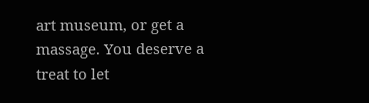art museum, or get a massage. You deserve a treat to let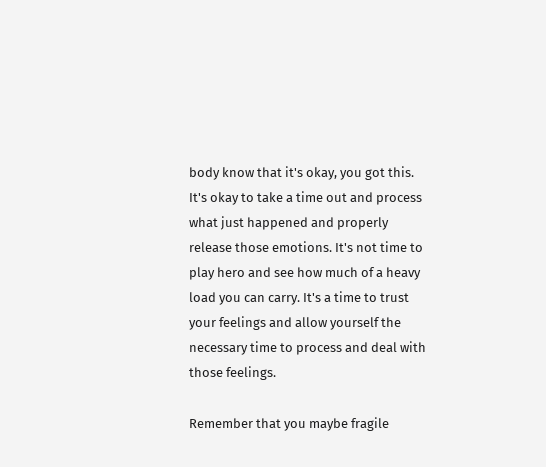body know that it's okay, you got this. It's okay to take a time out and process what just happened and properly release those emotions. It's not time to play hero and see how much of a heavy load you can carry. It's a time to trust your feelings and allow yourself the necessary time to process and deal with those feelings.

Remember that you maybe fragile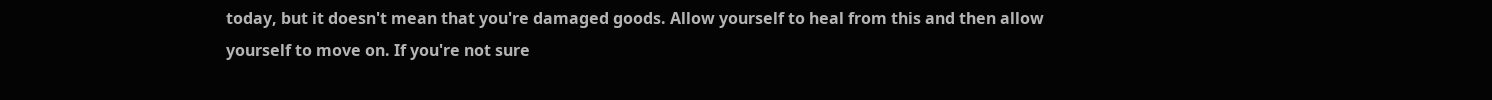today, but it doesn't mean that you're damaged goods. Allow yourself to heal from this and then allow yourself to move on. If you're not sure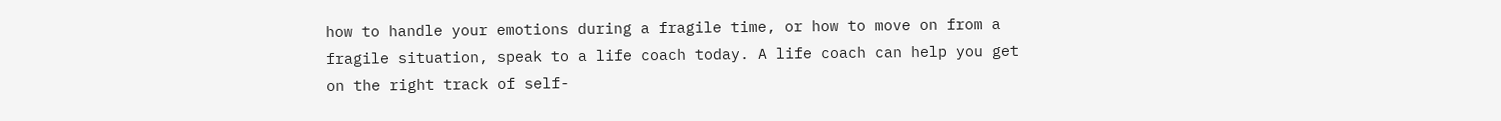how to handle your emotions during a fragile time, or how to move on from a fragile situation, speak to a life coach today. A life coach can help you get on the right track of self-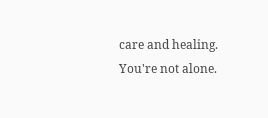care and healing. You're not alone.